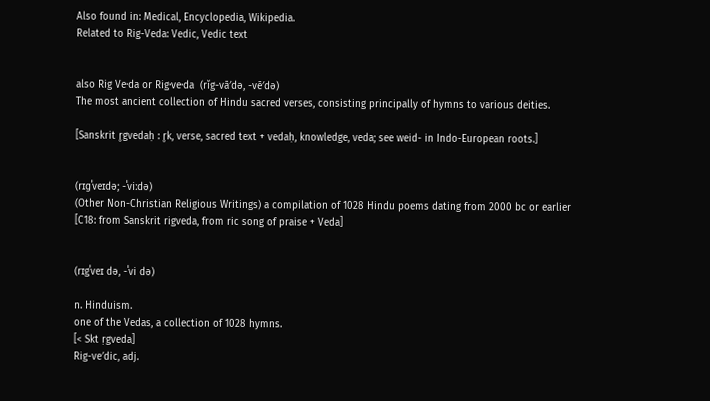Also found in: Medical, Encyclopedia, Wikipedia.
Related to Rig-Veda: Vedic, Vedic text


also Rig Ve·da or Rig·ve·da  (rĭg-vā′də, -vē′də)
The most ancient collection of Hindu sacred verses, consisting principally of hymns to various deities.

[Sanskrit r̥gvedaḥ : r̥k, verse, sacred text + vedaḥ, knowledge, veda; see weid- in Indo-European roots.]


(rɪɡˈveɪdə; -ˈviːdə)
(Other Non-Christian Religious Writings) a compilation of 1028 Hindu poems dating from 2000 bc or earlier
[C18: from Sanskrit rigveda, from ric song of praise + Veda]


(rɪgˈveɪ də, -ˈvi də)

n. Hinduism.
one of the Vedas, a collection of 1028 hymns.
[< Skt ṛgveda]
Rig-ve′dic, adj.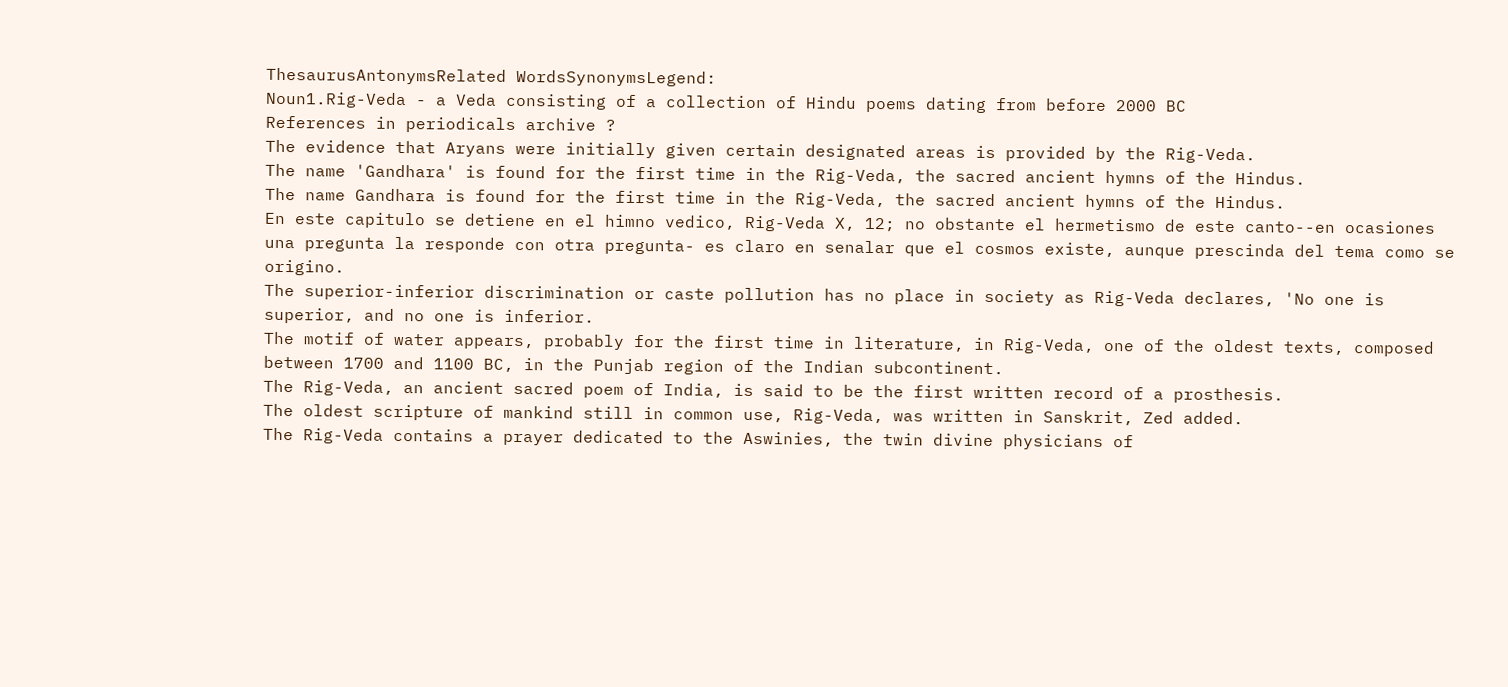ThesaurusAntonymsRelated WordsSynonymsLegend:
Noun1.Rig-Veda - a Veda consisting of a collection of Hindu poems dating from before 2000 BC
References in periodicals archive ?
The evidence that Aryans were initially given certain designated areas is provided by the Rig-Veda.
The name 'Gandhara' is found for the first time in the Rig-Veda, the sacred ancient hymns of the Hindus.
The name Gandhara is found for the first time in the Rig-Veda, the sacred ancient hymns of the Hindus.
En este capitulo se detiene en el himno vedico, Rig-Veda X, 12; no obstante el hermetismo de este canto--en ocasiones una pregunta la responde con otra pregunta- es claro en senalar que el cosmos existe, aunque prescinda del tema como se origino.
The superior-inferior discrimination or caste pollution has no place in society as Rig-Veda declares, 'No one is superior, and no one is inferior.
The motif of water appears, probably for the first time in literature, in Rig-Veda, one of the oldest texts, composed between 1700 and 1100 BC, in the Punjab region of the Indian subcontinent.
The Rig-Veda, an ancient sacred poem of India, is said to be the first written record of a prosthesis.
The oldest scripture of mankind still in common use, Rig-Veda, was written in Sanskrit, Zed added.
The Rig-Veda contains a prayer dedicated to the Aswinies, the twin divine physicians of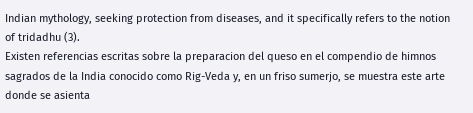Indian mythology, seeking protection from diseases, and it specifically refers to the notion of tridadhu (3).
Existen referencias escritas sobre la preparacion del queso en el compendio de himnos sagrados de la India conocido como Rig-Veda y, en un friso sumerjo, se muestra este arte donde se asienta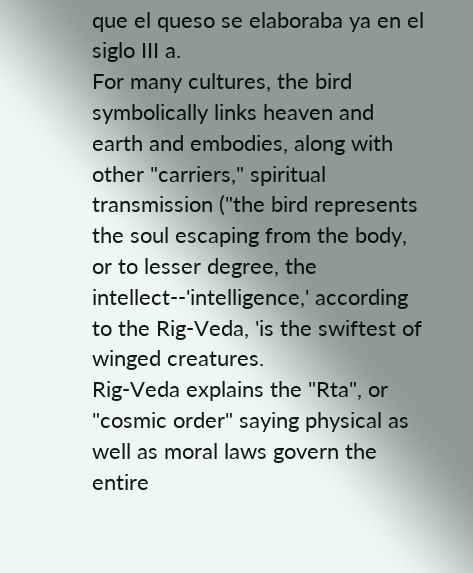que el queso se elaboraba ya en el siglo III a.
For many cultures, the bird symbolically links heaven and earth and embodies, along with other "carriers," spiritual transmission ("the bird represents the soul escaping from the body, or to lesser degree, the intellect--'intelligence,' according to the Rig-Veda, 'is the swiftest of winged creatures.
Rig-Veda explains the "Rta", or "cosmic order" saying physical as well as moral laws govern the entire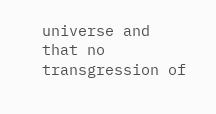universe and that no transgression of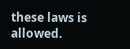these laws is allowed.